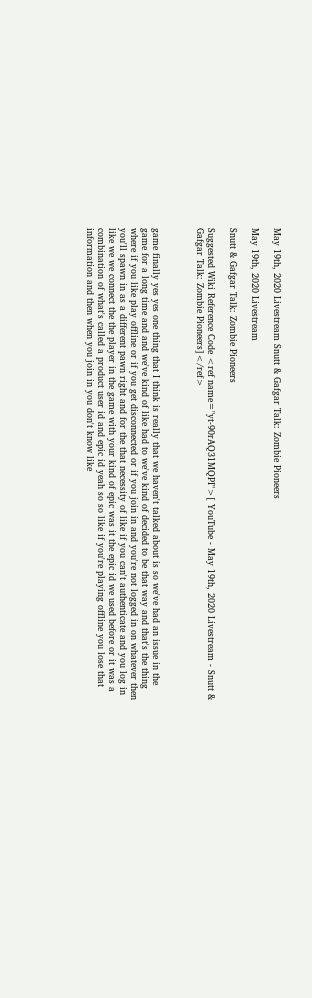May 19th, 2020 Livestream Snutt & Gafgar Talk: Zombie Pioneers

May 19th, 2020 Livestream

Snutt & Gafgar Talk: Zombie Pioneers

Suggested Wiki Reference Code <ref name="yt-90rAQ31MQPI">[ YouTube - May 19th, 2020 Livestream - Snutt & Gafgar Talk: Zombie Pioneers]</ref>



game finally yes yes one thing that I think is really that we haven't talked about is so we've had an issue in the game for a long time and and we've kind of like had to we've kind of decided to be that way and that's the thing where if you like play offline or if you get disconnected or if you join in and you're not logged in on whatever then you'll spawn in as a different pawn right and for the that necessity of like if you can't authenticate and you log in like we we connect the the player in the game with your kind of epic was it the epic id we used before or it was a combination of what's called a product user id and epic id yeah so so like if you're playing offline you lose that information and then when you join in you don't know like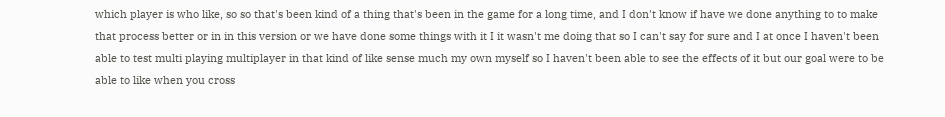which player is who like, so so that's been kind of a thing that's been in the game for a long time, and I don't know if have we done anything to to make that process better or in in this version or we have done some things with it I it wasn't me doing that so I can't say for sure and I at once I haven't been able to test multi playing multiplayer in that kind of like sense much my own myself so I haven't been able to see the effects of it but our goal were to be able to like when you cross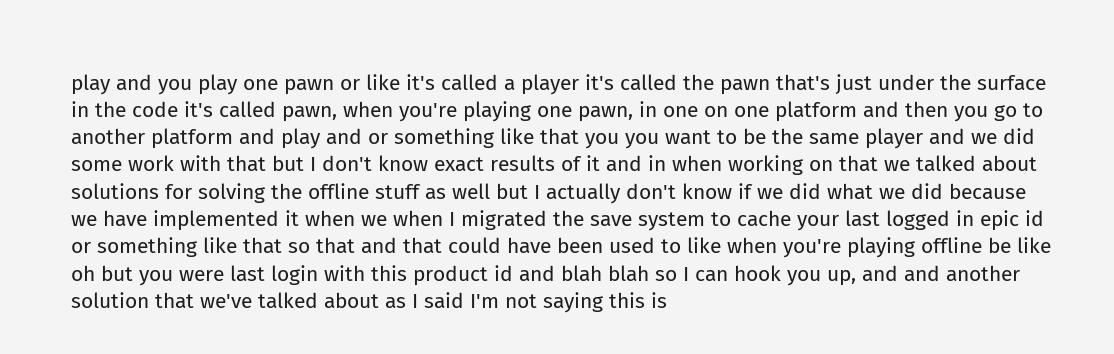play and you play one pawn or like it's called a player it's called the pawn that's just under the surface in the code it's called pawn, when you're playing one pawn, in one on one platform and then you go to another platform and play and or something like that you you want to be the same player and we did some work with that but I don't know exact results of it and in when working on that we talked about solutions for solving the offline stuff as well but I actually don't know if we did what we did because we have implemented it when we when I migrated the save system to cache your last logged in epic id or something like that so that and that could have been used to like when you're playing offline be like oh but you were last login with this product id and blah blah so I can hook you up, and and another solution that we've talked about as I said I'm not saying this is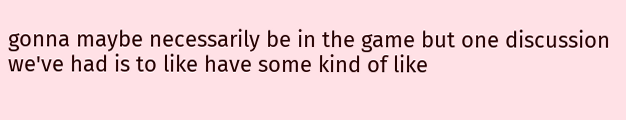gonna maybe necessarily be in the game but one discussion we've had is to like have some kind of like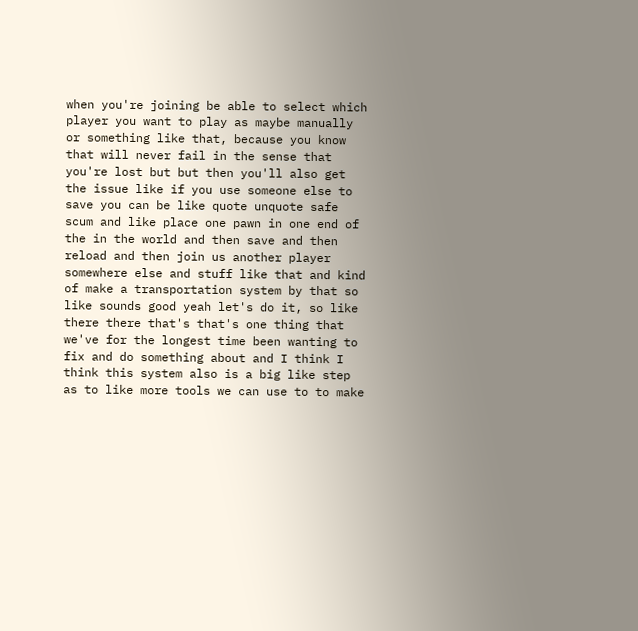when you're joining be able to select which player you want to play as maybe manually or something like that, because you know that will never fail in the sense that you're lost but but then you'll also get the issue like if you use someone else to save you can be like quote unquote safe scum and like place one pawn in one end of the in the world and then save and then reload and then join us another player somewhere else and stuff like that and kind of make a transportation system by that so like sounds good yeah let's do it, so like there there that's that's one thing that we've for the longest time been wanting to fix and do something about and I think I think this system also is a big like step as to like more tools we can use to to make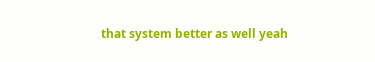that system better as well yeah